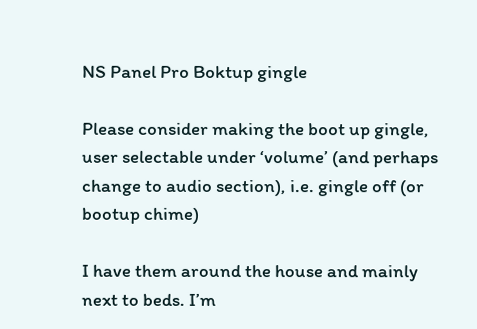NS Panel Pro Boktup gingle

Please consider making the boot up gingle, user selectable under ‘volume’ (and perhaps change to audio section), i.e. gingle off (or bootup chime)

I have them around the house and mainly next to beds. I’m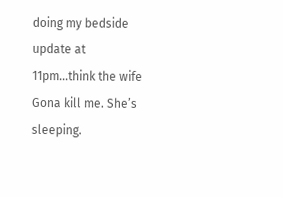doing my bedside update at 11pm…think the wife Gona kill me. She’s sleeping.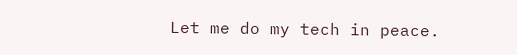Let me do my tech in peace.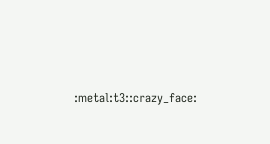:metal:t3::crazy_face: